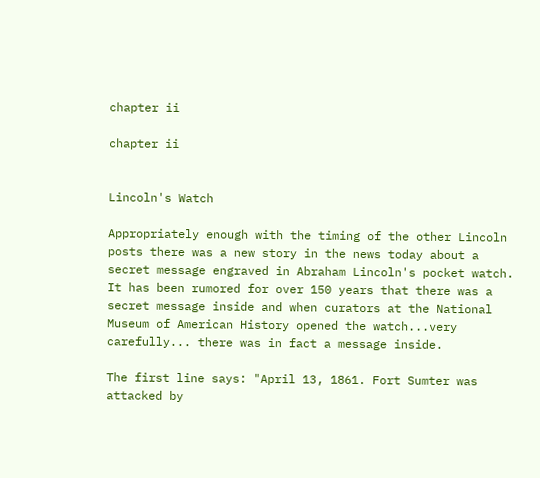chapter ii

chapter ii


Lincoln's Watch

Appropriately enough with the timing of the other Lincoln posts there was a new story in the news today about a secret message engraved in Abraham Lincoln's pocket watch. It has been rumored for over 150 years that there was a secret message inside and when curators at the National Museum of American History opened the watch...very carefully... there was in fact a message inside.

The first line says: "April 13, 1861. Fort Sumter was attacked by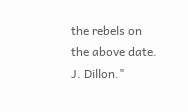the rebels on the above date. J. Dillon."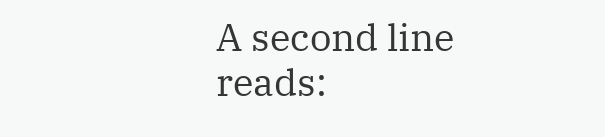A second line reads: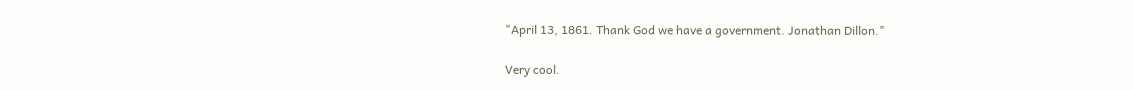"April 13, 1861. Thank God we have a government. Jonathan Dillon."

Very cool.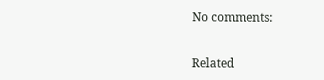No comments:


Related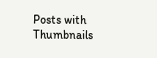Posts with Thumbnails